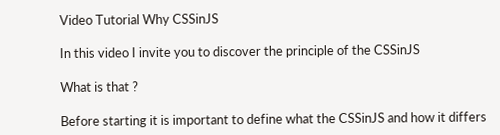Video Tutorial Why CSSinJS

In this video I invite you to discover the principle of the CSSinJS

What is that ?

Before starting it is important to define what the CSSinJS and how it differs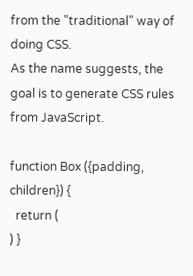from the "traditional" way of doing CSS.
As the name suggests, the goal is to generate CSS rules from JavaScript.

function Box ({padding, children}) {
  return (
) }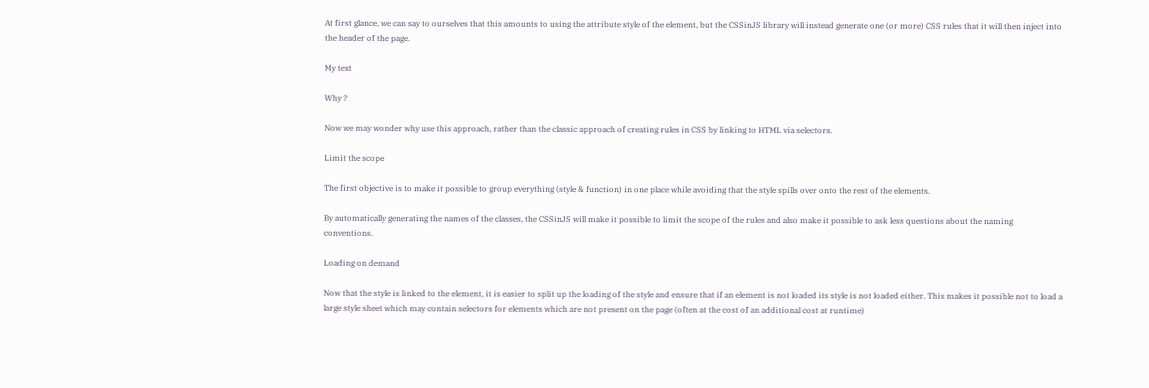At first glance, we can say to ourselves that this amounts to using the attribute style of the element, but the CSSinJS library will instead generate one (or more) CSS rules that it will then inject into the header of the page.

My text

Why ?

Now we may wonder why use this approach, rather than the classic approach of creating rules in CSS by linking to HTML via selectors.

Limit the scope

The first objective is to make it possible to group everything (style & function) in one place while avoiding that the style spills over onto the rest of the elements.

By automatically generating the names of the classes, the CSSinJS will make it possible to limit the scope of the rules and also make it possible to ask less questions about the naming conventions.

Loading on demand

Now that the style is linked to the element, it is easier to split up the loading of the style and ensure that if an element is not loaded its style is not loaded either. This makes it possible not to load a large style sheet which may contain selectors for elements which are not present on the page (often at the cost of an additional cost at runtime)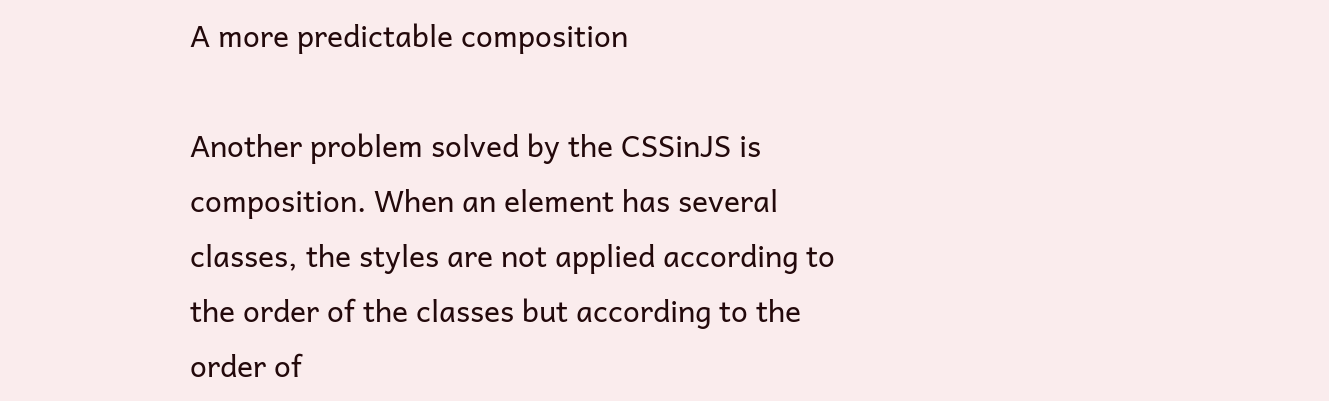A more predictable composition

Another problem solved by the CSSinJS is composition. When an element has several classes, the styles are not applied according to the order of the classes but according to the order of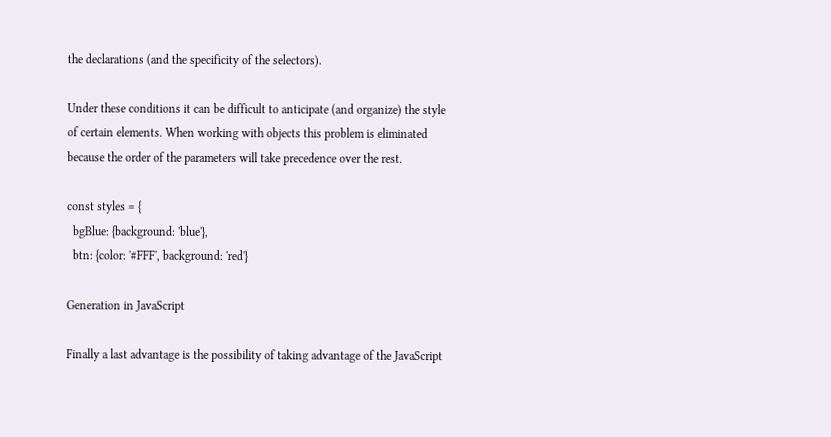the declarations (and the specificity of the selectors).

Under these conditions it can be difficult to anticipate (and organize) the style of certain elements. When working with objects this problem is eliminated because the order of the parameters will take precedence over the rest.

const styles = {
  bgBlue: {background: 'blue'},
  btn: {color: '#FFF', background: 'red'}

Generation in JavaScript

Finally a last advantage is the possibility of taking advantage of the JavaScript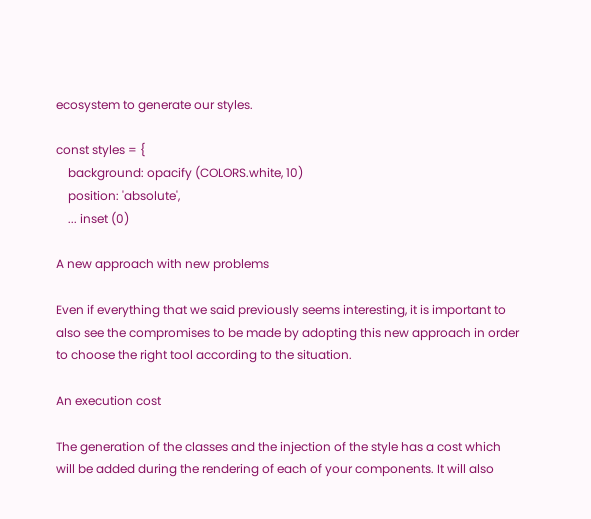ecosystem to generate our styles.

const styles = {
    background: opacify (COLORS.white, 10)
    position: 'absolute',
    ... inset (0)

A new approach with new problems

Even if everything that we said previously seems interesting, it is important to also see the compromises to be made by adopting this new approach in order to choose the right tool according to the situation.

An execution cost

The generation of the classes and the injection of the style has a cost which will be added during the rendering of each of your components. It will also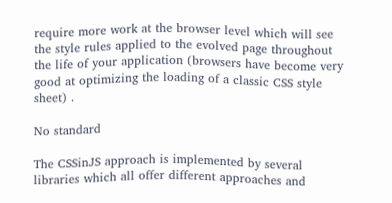require more work at the browser level which will see the style rules applied to the evolved page throughout the life of your application (browsers have become very good at optimizing the loading of a classic CSS style sheet) .

No standard

The CSSinJS approach is implemented by several libraries which all offer different approaches and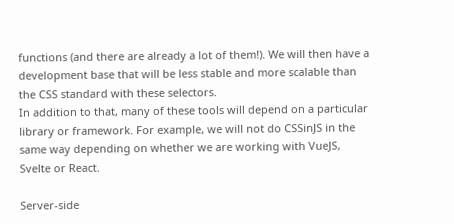functions (and there are already a lot of them!). We will then have a development base that will be less stable and more scalable than the CSS standard with these selectors.
In addition to that, many of these tools will depend on a particular library or framework. For example, we will not do CSSinJS in the same way depending on whether we are working with VueJS, Svelte or React.

Server-side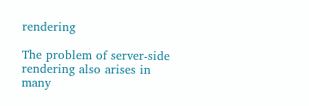rendering

The problem of server-side rendering also arises in many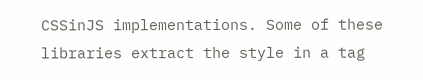CSSinJS implementations. Some of these libraries extract the style in a tag